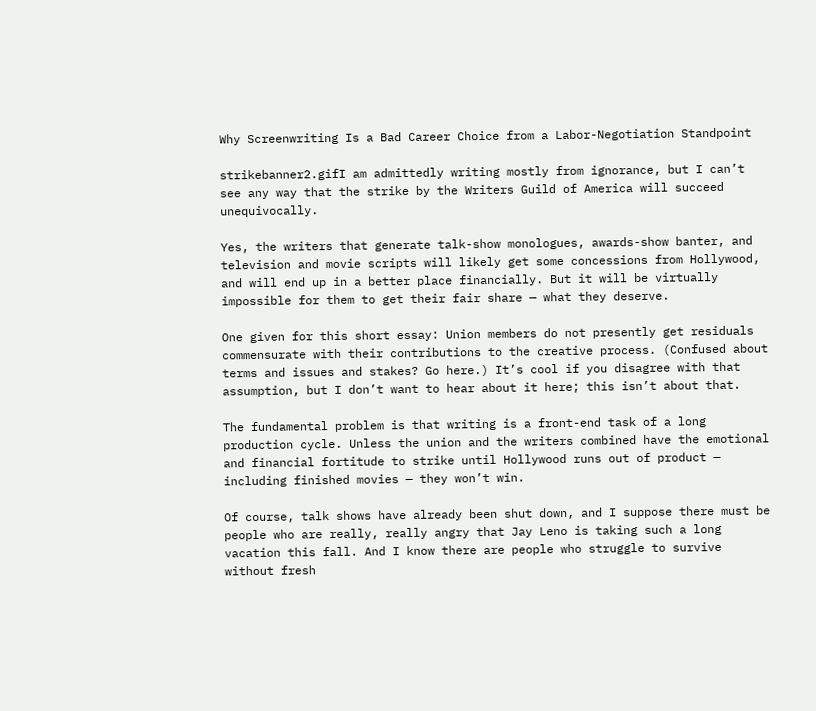Why Screenwriting Is a Bad Career Choice from a Labor-Negotiation Standpoint

strikebanner2.gifI am admittedly writing mostly from ignorance, but I can’t see any way that the strike by the Writers Guild of America will succeed unequivocally.

Yes, the writers that generate talk-show monologues, awards-show banter, and television and movie scripts will likely get some concessions from Hollywood, and will end up in a better place financially. But it will be virtually impossible for them to get their fair share — what they deserve.

One given for this short essay: Union members do not presently get residuals commensurate with their contributions to the creative process. (Confused about terms and issues and stakes? Go here.) It’s cool if you disagree with that assumption, but I don’t want to hear about it here; this isn’t about that.

The fundamental problem is that writing is a front-end task of a long production cycle. Unless the union and the writers combined have the emotional and financial fortitude to strike until Hollywood runs out of product — including finished movies — they won’t win.

Of course, talk shows have already been shut down, and I suppose there must be people who are really, really angry that Jay Leno is taking such a long vacation this fall. And I know there are people who struggle to survive without fresh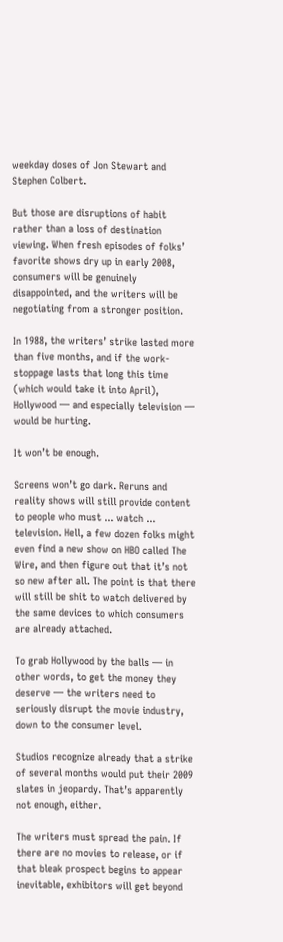weekday doses of Jon Stewart and Stephen Colbert.

But those are disruptions of habit rather than a loss of destination viewing. When fresh episodes of folks’ favorite shows dry up in early 2008, consumers will be genuinely disappointed, and the writers will be negotiating from a stronger position.

In 1988, the writers’ strike lasted more than five months, and if the work-stoppage lasts that long this time (which would take it into April), Hollywood — and especially television — would be hurting.

It won’t be enough.

Screens won’t go dark. Reruns and reality shows will still provide content to people who must ... watch ... television. Hell, a few dozen folks might even find a new show on HBO called The Wire, and then figure out that it’s not so new after all. The point is that there will still be shit to watch delivered by the same devices to which consumers are already attached.

To grab Hollywood by the balls — in other words, to get the money they deserve — the writers need to seriously disrupt the movie industry, down to the consumer level.

Studios recognize already that a strike of several months would put their 2009 slates in jeopardy. That’s apparently not enough, either.

The writers must spread the pain. If there are no movies to release, or if that bleak prospect begins to appear inevitable, exhibitors will get beyond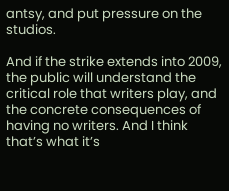antsy, and put pressure on the studios.

And if the strike extends into 2009, the public will understand the critical role that writers play, and the concrete consequences of having no writers. And I think that’s what it’s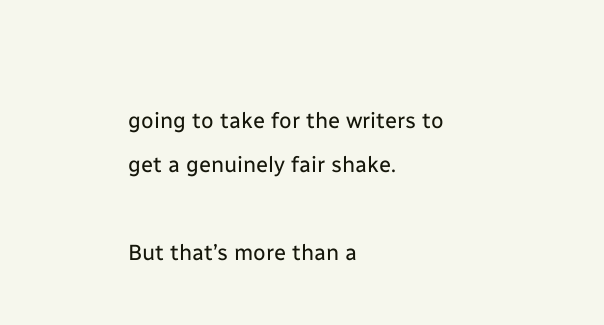going to take for the writers to get a genuinely fair shake.

But that’s more than a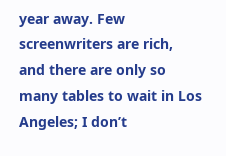year away. Few screenwriters are rich, and there are only so many tables to wait in Los Angeles; I don’t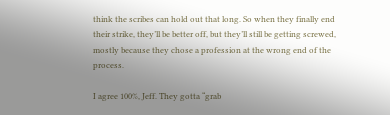think the scribes can hold out that long. So when they finally end their strike, they’ll be better off, but they’ll still be getting screwed, mostly because they chose a profession at the wrong end of the process.

I agree 100%, Jeff. They gotta “grab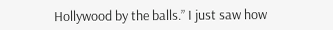Hollywood by the balls.” I just saw how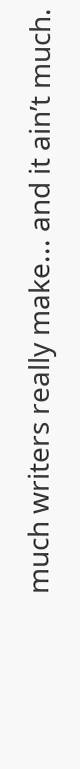much writers really make... and it ain’t much.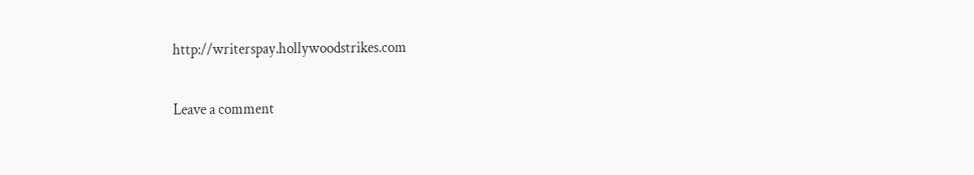http://writerspay.hollywoodstrikes.com

Leave a comment